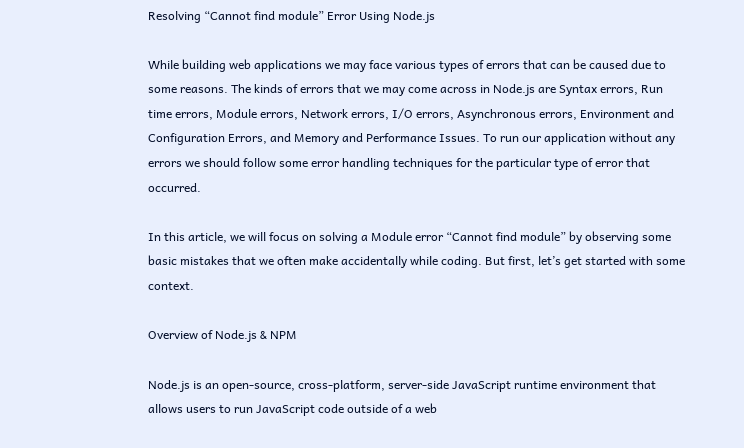Resolving “Cannot find module” Error Using Node.js

While building web applications we may face various types of errors that can be caused due to some reasons. The kinds of errors that we may come across in Node.js are Syntax errors, Run time errors, Module errors, Network errors, I/O errors, Asynchronous errors, Environment and Configuration Errors, and Memory and Performance Issues. To run our application without any errors we should follow some error handling techniques for the particular type of error that occurred.

In this article, we will focus on solving a Module error “Cannot find module” by observing some basic mistakes that we often make accidentally while coding. But first, let’s get started with some context.

Overview of Node.js & NPM

Node.js is an open-source, cross-platform, server-side JavaScript runtime environment that allows users to run JavaScript code outside of a web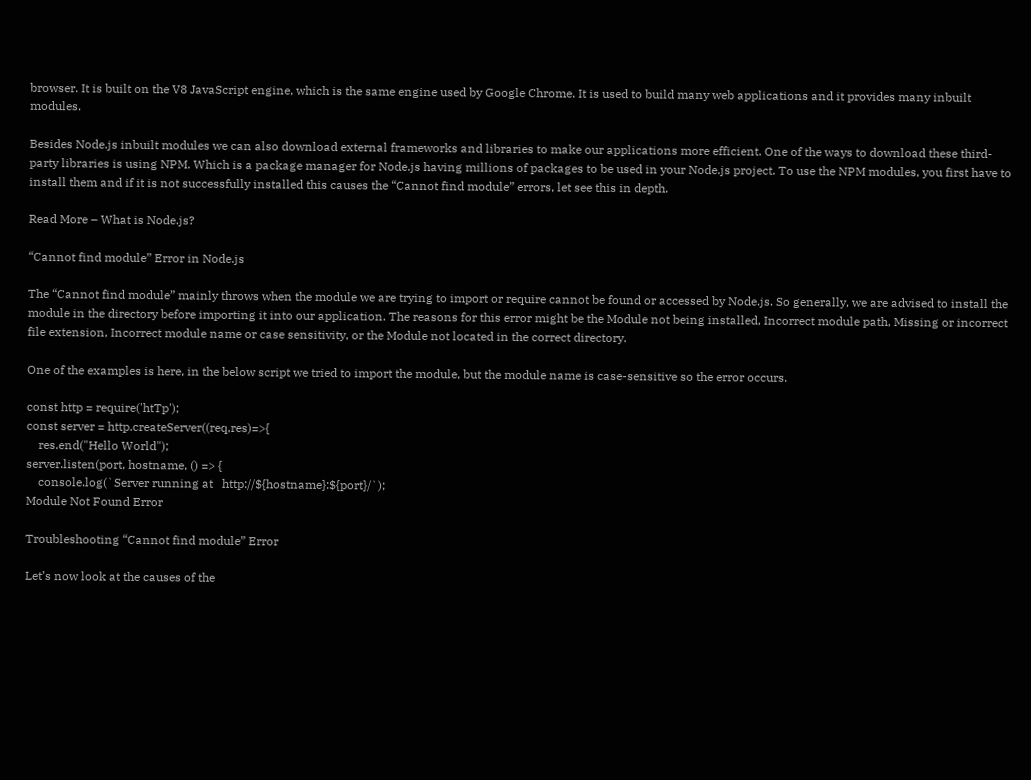browser. It is built on the V8 JavaScript engine, which is the same engine used by Google Chrome. It is used to build many web applications and it provides many inbuilt modules.

Besides Node.js inbuilt modules we can also download external frameworks and libraries to make our applications more efficient. One of the ways to download these third-party libraries is using NPM. Which is a package manager for Node.js having millions of packages to be used in your Node.js project. To use the NPM modules, you first have to install them and if it is not successfully installed this causes the “Cannot find module” errors, let see this in depth.

Read More – What is Node.js?

“Cannot find module” Error in Node.js

The “Cannot find module” mainly throws when the module we are trying to import or require cannot be found or accessed by Node.js. So generally, we are advised to install the module in the directory before importing it into our application. The reasons for this error might be the Module not being installed, Incorrect module path, Missing or incorrect file extension, Incorrect module name or case sensitivity, or the Module not located in the correct directory.

One of the examples is here, in the below script we tried to import the module, but the module name is case-sensitive so the error occurs.

const http = require('htTp');
const server = http.createServer((req,res)=>{
    res.end("Hello World");
server.listen(port, hostname, () => {
    console.log(`Server running at   http://${hostname}:${port}/`);
Module Not Found Error

Troubleshooting “Cannot find module” Error

Let’s now look at the causes of the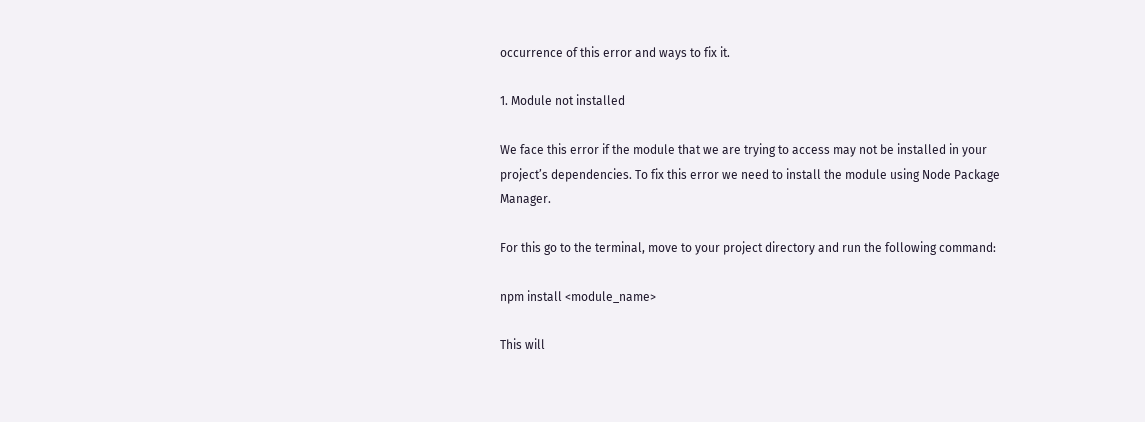occurrence of this error and ways to fix it.

1. Module not installed

We face this error if the module that we are trying to access may not be installed in your project’s dependencies. To fix this error we need to install the module using Node Package Manager.

For this go to the terminal, move to your project directory and run the following command:

npm install <module_name>

This will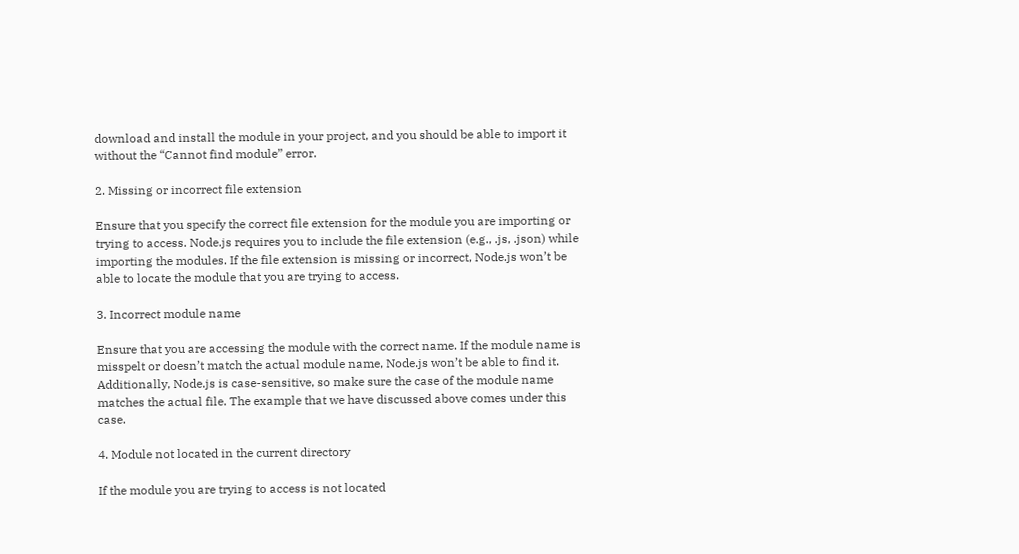download and install the module in your project, and you should be able to import it without the “Cannot find module” error.

2. Missing or incorrect file extension

Ensure that you specify the correct file extension for the module you are importing or trying to access. Node.js requires you to include the file extension (e.g., .js, .json) while importing the modules. If the file extension is missing or incorrect, Node.js won’t be able to locate the module that you are trying to access.

3. Incorrect module name

Ensure that you are accessing the module with the correct name. If the module name is misspelt or doesn’t match the actual module name, Node.js won’t be able to find it. Additionally, Node.js is case-sensitive, so make sure the case of the module name matches the actual file. The example that we have discussed above comes under this case.

4. Module not located in the current directory

If the module you are trying to access is not located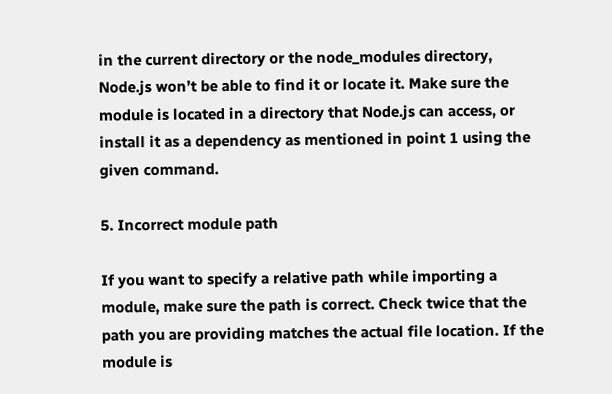in the current directory or the node_modules directory, Node.js won’t be able to find it or locate it. Make sure the module is located in a directory that Node.js can access, or install it as a dependency as mentioned in point 1 using the given command.

5. Incorrect module path

If you want to specify a relative path while importing a module, make sure the path is correct. Check twice that the path you are providing matches the actual file location. If the module is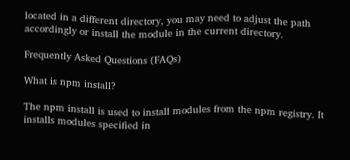located in a different directory, you may need to adjust the path accordingly or install the module in the current directory.

Frequently Asked Questions (FAQs)

What is npm install?

The npm install is used to install modules from the npm registry. It installs modules specified in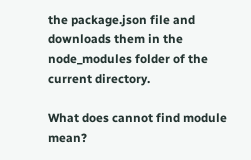the package.json file and downloads them in the node_modules folder of the current directory.

What does cannot find module mean?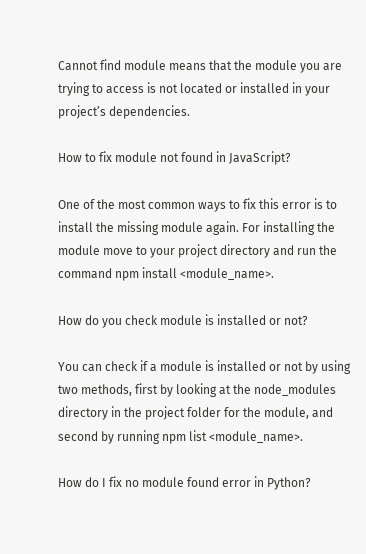Cannot find module means that the module you are trying to access is not located or installed in your project’s dependencies.

How to fix module not found in JavaScript?

One of the most common ways to fix this error is to install the missing module again. For installing the module move to your project directory and run the command npm install <module_name>.

How do you check module is installed or not?

You can check if a module is installed or not by using two methods, first by looking at the node_modules directory in the project folder for the module, and second by running npm list <module_name>.

How do I fix no module found error in Python?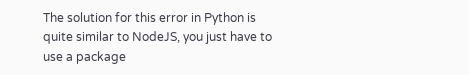The solution for this error in Python is quite similar to NodeJS, you just have to use a package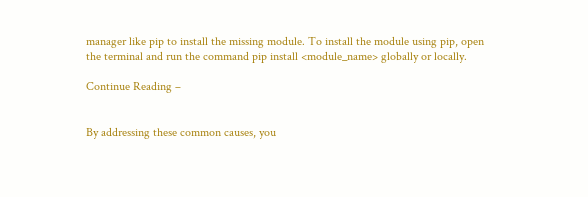manager like pip to install the missing module. To install the module using pip, open the terminal and run the command pip install <module_name> globally or locally.

Continue Reading –


By addressing these common causes, you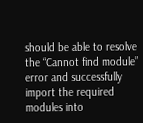should be able to resolve the “Cannot find module” error and successfully import the required modules into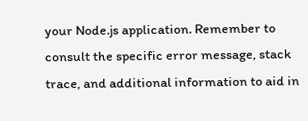your Node.js application. Remember to consult the specific error message, stack trace, and additional information to aid in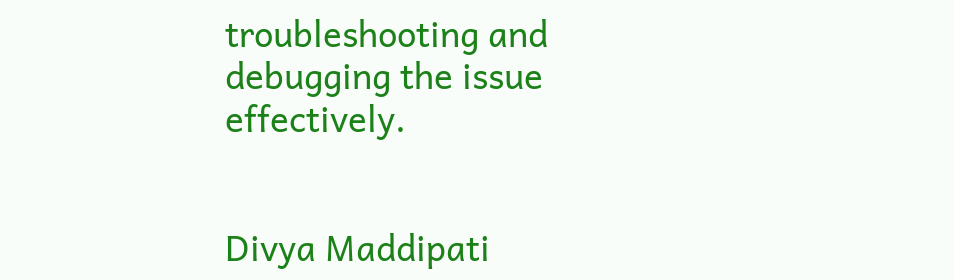troubleshooting and debugging the issue effectively.


Divya Maddipati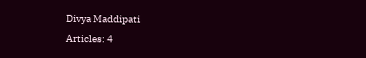Divya Maddipati
Articles: 4